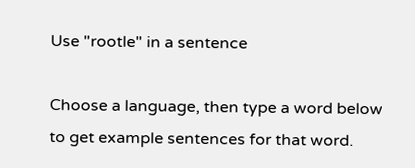Use "rootle" in a sentence

Choose a language, then type a word below to get example sentences for that word.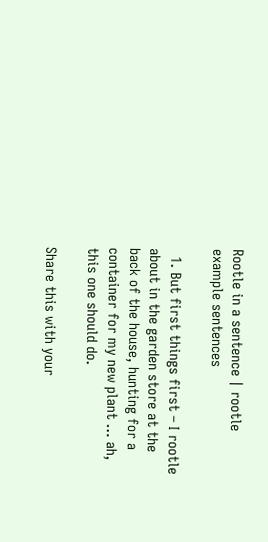Rootle in a sentence | rootle example sentences

  1. But first things first – I rootle about in the garden store at the back of the house, hunting for a container for my new plant … ah, this one should do.

Share this with your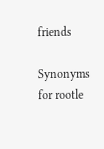friends

Synonyms for rootle